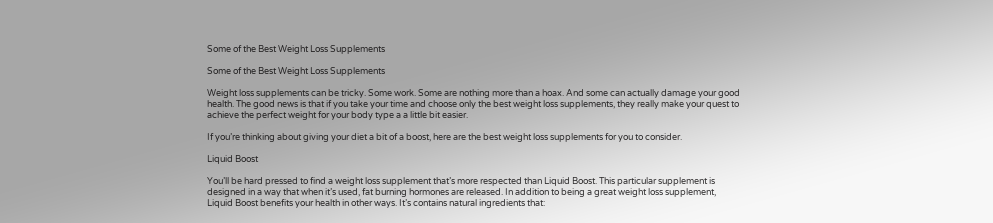Some of the Best Weight Loss Supplements

Some of the Best Weight Loss Supplements

Weight loss supplements can be tricky. Some work. Some are nothing more than a hoax. And some can actually damage your good health. The good news is that if you take your time and choose only the best weight loss supplements, they really make your quest to achieve the perfect weight for your body type a a little bit easier.

If you’re thinking about giving your diet a bit of a boost, here are the best weight loss supplements for you to consider.

Liquid Boost

You’ll be hard pressed to find a weight loss supplement that’s more respected than Liquid Boost. This particular supplement is designed in a way that when it’s used, fat burning hormones are released. In addition to being a great weight loss supplement, Liquid Boost benefits your health in other ways. It’s contains natural ingredients that: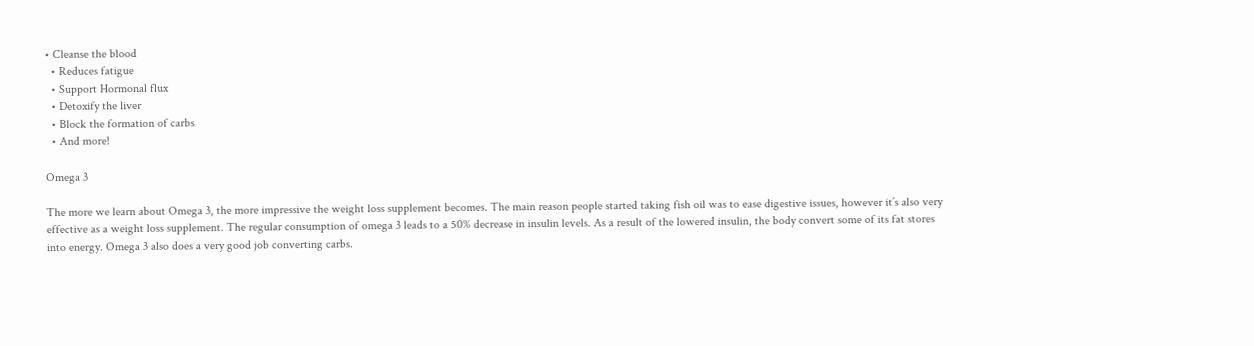• Cleanse the blood
  • Reduces fatigue
  • Support Hormonal flux
  • Detoxify the liver
  • Block the formation of carbs
  • And more!

Omega 3

The more we learn about Omega 3, the more impressive the weight loss supplement becomes. The main reason people started taking fish oil was to ease digestive issues, however it’s also very effective as a weight loss supplement. The regular consumption of omega 3 leads to a 50% decrease in insulin levels. As a result of the lowered insulin, the body convert some of its fat stores into energy. Omega 3 also does a very good job converting carbs.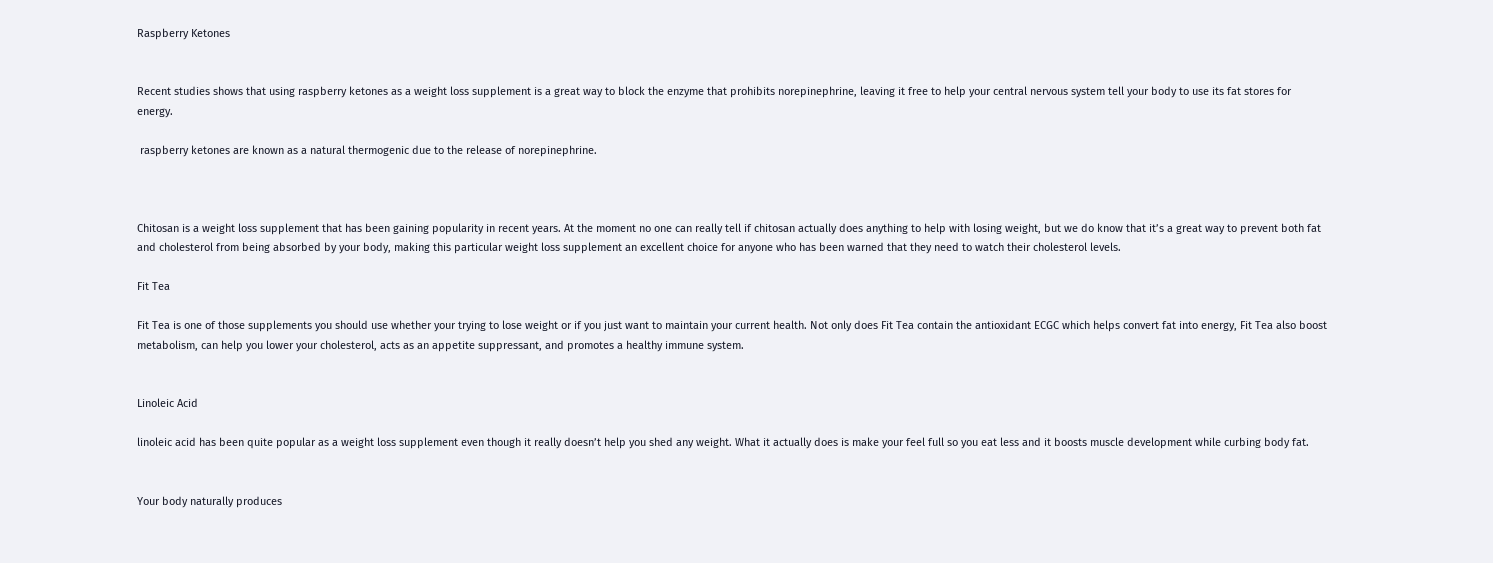Raspberry Ketones


Recent studies shows that using raspberry ketones as a weight loss supplement is a great way to block the enzyme that prohibits norepinephrine, leaving it free to help your central nervous system tell your body to use its fat stores for energy.

 raspberry ketones are known as a natural thermogenic due to the release of norepinephrine.



Chitosan is a weight loss supplement that has been gaining popularity in recent years. At the moment no one can really tell if chitosan actually does anything to help with losing weight, but we do know that it’s a great way to prevent both fat and cholesterol from being absorbed by your body, making this particular weight loss supplement an excellent choice for anyone who has been warned that they need to watch their cholesterol levels.

Fit Tea

Fit Tea is one of those supplements you should use whether your trying to lose weight or if you just want to maintain your current health. Not only does Fit Tea contain the antioxidant ECGC which helps convert fat into energy, Fit Tea also boost metabolism, can help you lower your cholesterol, acts as an appetite suppressant, and promotes a healthy immune system.


Linoleic Acid

linoleic acid has been quite popular as a weight loss supplement even though it really doesn’t help you shed any weight. What it actually does is make your feel full so you eat less and it boosts muscle development while curbing body fat.


Your body naturally produces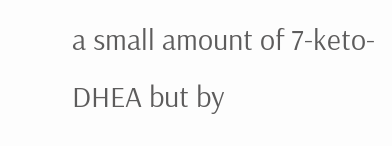a small amount of 7-keto-DHEA but by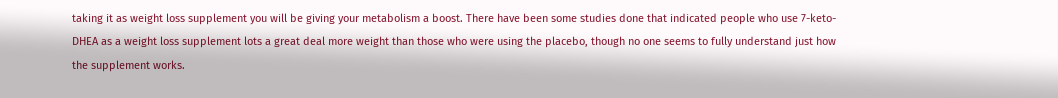taking it as weight loss supplement you will be giving your metabolism a boost. There have been some studies done that indicated people who use 7-keto-DHEA as a weight loss supplement lots a great deal more weight than those who were using the placebo, though no one seems to fully understand just how the supplement works.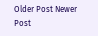Older Post Newer Post